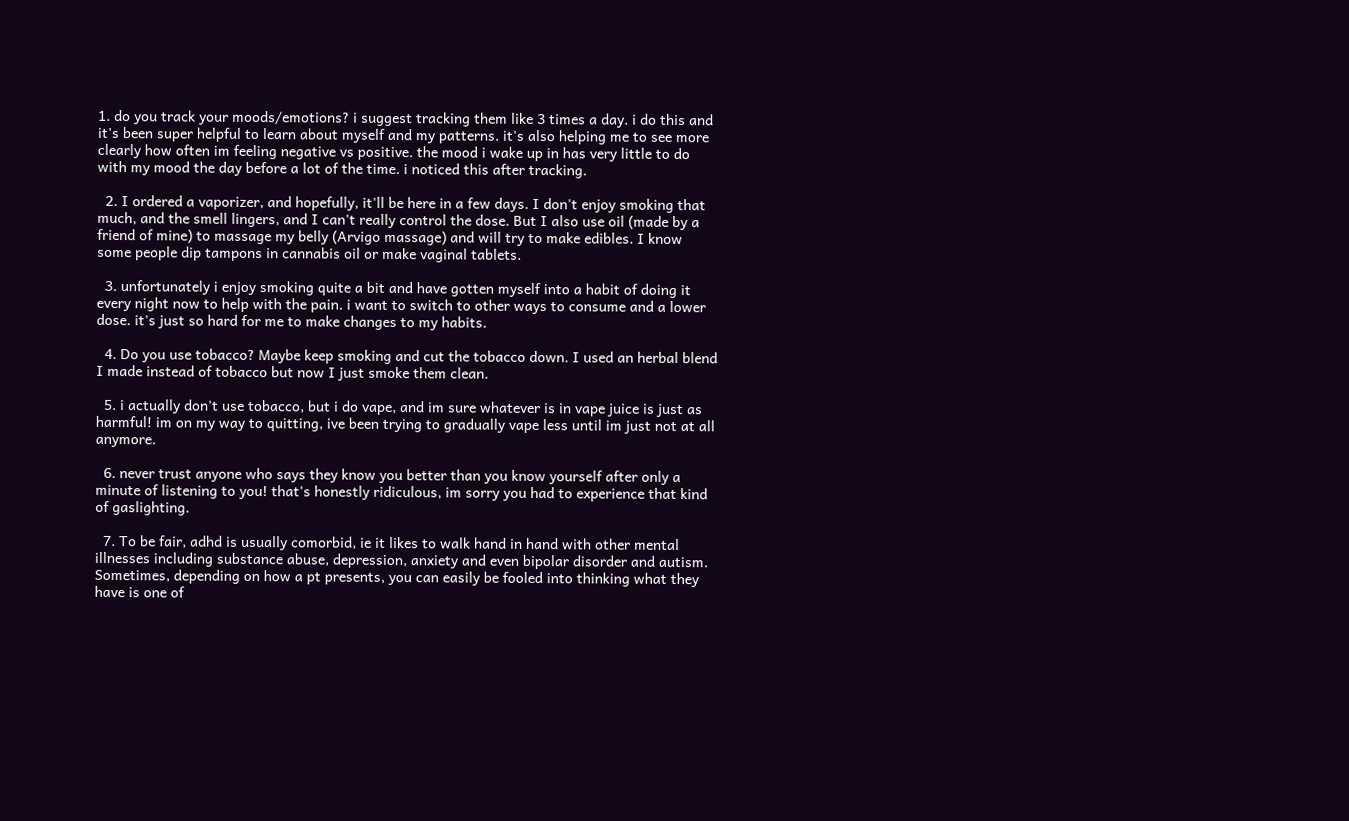1. do you track your moods/emotions? i suggest tracking them like 3 times a day. i do this and it's been super helpful to learn about myself and my patterns. it's also helping me to see more clearly how often im feeling negative vs positive. the mood i wake up in has very little to do with my mood the day before a lot of the time. i noticed this after tracking.

  2. I ordered a vaporizer, and hopefully, it'll be here in a few days. I don't enjoy smoking that much, and the smell lingers, and I can't really control the dose. But I also use oil (made by a friend of mine) to massage my belly (Arvigo massage) and will try to make edibles. I know some people dip tampons in cannabis oil or make vaginal tablets.

  3. unfortunately i enjoy smoking quite a bit and have gotten myself into a habit of doing it every night now to help with the pain. i want to switch to other ways to consume and a lower dose. it's just so hard for me to make changes to my habits.

  4. Do you use tobacco? Maybe keep smoking and cut the tobacco down. I used an herbal blend I made instead of tobacco but now I just smoke them clean.

  5. i actually don't use tobacco, but i do vape, and im sure whatever is in vape juice is just as harmful! im on my way to quitting, ive been trying to gradually vape less until im just not at all anymore.

  6. never trust anyone who says they know you better than you know yourself after only a minute of listening to you! that's honestly ridiculous, im sorry you had to experience that kind of gaslighting.

  7. To be fair, adhd is usually comorbid, ie it likes to walk hand in hand with other mental illnesses including substance abuse, depression, anxiety and even bipolar disorder and autism. Sometimes, depending on how a pt presents, you can easily be fooled into thinking what they have is one of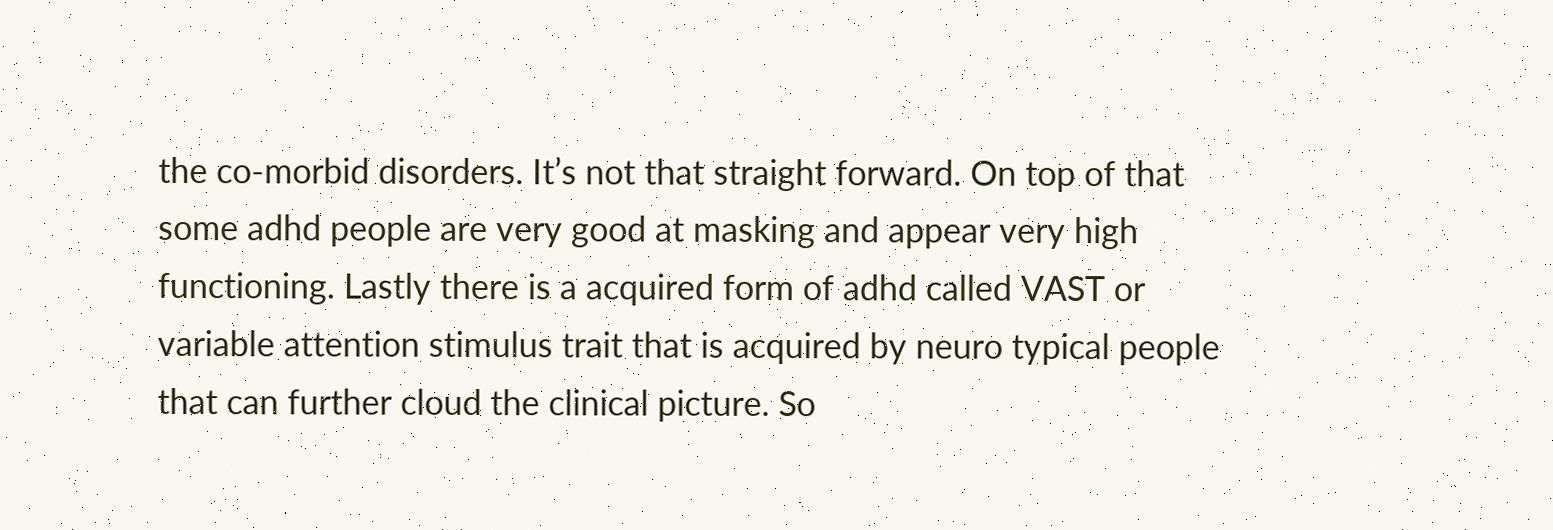the co-morbid disorders. It’s not that straight forward. On top of that some adhd people are very good at masking and appear very high functioning. Lastly there is a acquired form of adhd called VAST or variable attention stimulus trait that is acquired by neuro typical people that can further cloud the clinical picture. So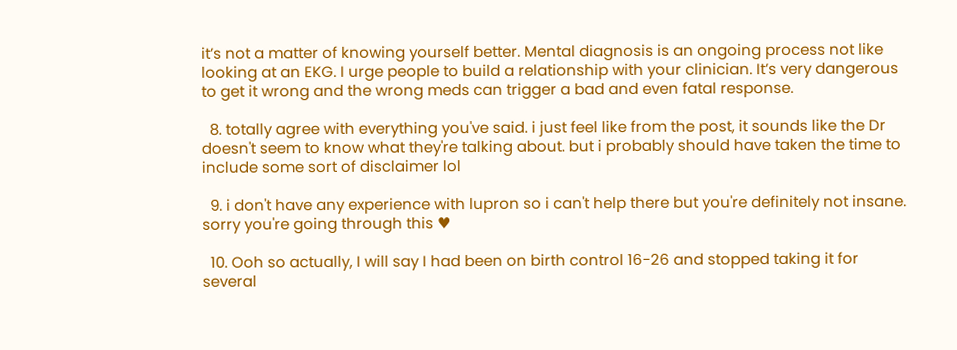it’s not a matter of knowing yourself better. Mental diagnosis is an ongoing process not like looking at an EKG. I urge people to build a relationship with your clinician. It’s very dangerous to get it wrong and the wrong meds can trigger a bad and even fatal response.

  8. totally agree with everything you've said. i just feel like from the post, it sounds like the Dr doesn't seem to know what they're talking about. but i probably should have taken the time to include some sort of disclaimer lol

  9. i don't have any experience with lupron so i can't help there but you're definitely not insane. sorry you're going through this ♥

  10. Ooh so actually, I will say I had been on birth control 16-26 and stopped taking it for several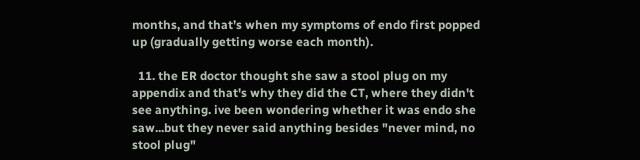months, and that’s when my symptoms of endo first popped up (gradually getting worse each month).

  11. the ER doctor thought she saw a stool plug on my appendix and that's why they did the CT, where they didn't see anything. ive been wondering whether it was endo she saw...but they never said anything besides "never mind, no stool plug"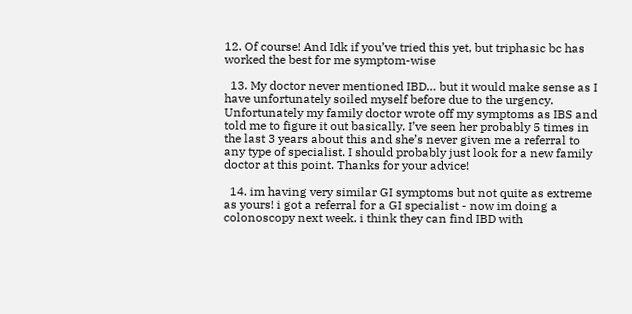12. Of course! And Idk if you’ve tried this yet, but triphasic bc has worked the best for me symptom-wise

  13. My doctor never mentioned IBD… but it would make sense as I have unfortunately soiled myself before due to the urgency. Unfortunately my family doctor wrote off my symptoms as IBS and told me to figure it out basically. I’ve seen her probably 5 times in the last 3 years about this and she’s never given me a referral to any type of specialist. I should probably just look for a new family doctor at this point. Thanks for your advice!

  14. im having very similar GI symptoms but not quite as extreme as yours! i got a referral for a GI specialist - now im doing a colonoscopy next week. i think they can find IBD with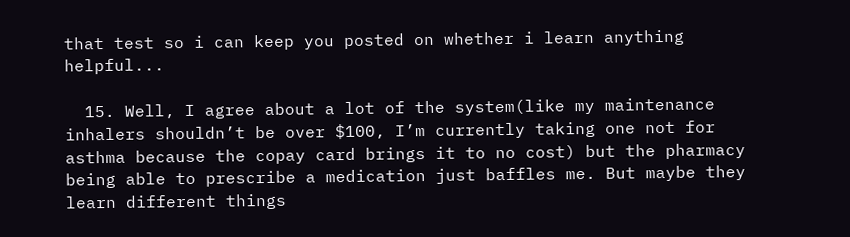that test so i can keep you posted on whether i learn anything helpful...

  15. Well, I agree about a lot of the system(like my maintenance inhalers shouldn’t be over $100, I’m currently taking one not for asthma because the copay card brings it to no cost) but the pharmacy being able to prescribe a medication just baffles me. But maybe they learn different things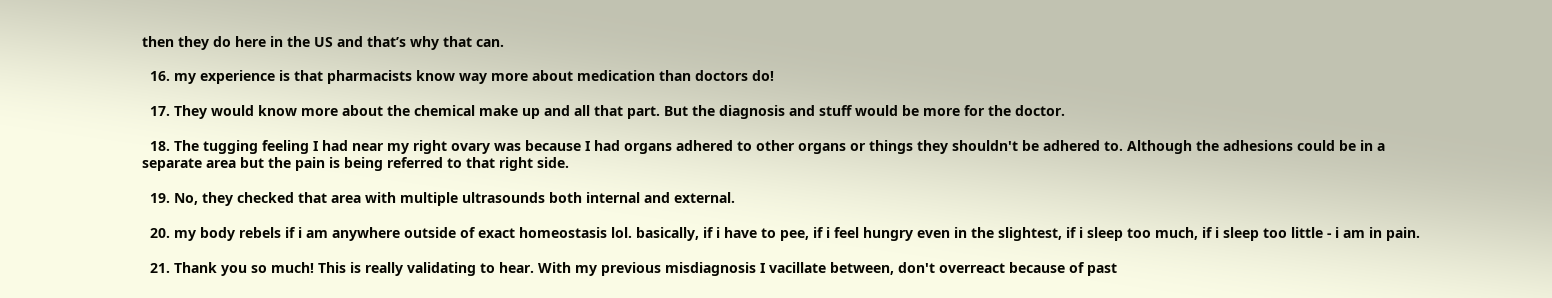then they do here in the US and that’s why that can.

  16. my experience is that pharmacists know way more about medication than doctors do!

  17. They would know more about the chemical make up and all that part. But the diagnosis and stuff would be more for the doctor.

  18. The tugging feeling I had near my right ovary was because I had organs adhered to other organs or things they shouldn't be adhered to. Although the adhesions could be in a separate area but the pain is being referred to that right side.

  19. No, they checked that area with multiple ultrasounds both internal and external.

  20. my body rebels if i am anywhere outside of exact homeostasis lol. basically, if i have to pee, if i feel hungry even in the slightest, if i sleep too much, if i sleep too little - i am in pain.

  21. Thank you so much! This is really validating to hear. With my previous misdiagnosis I vacillate between, don't overreact because of past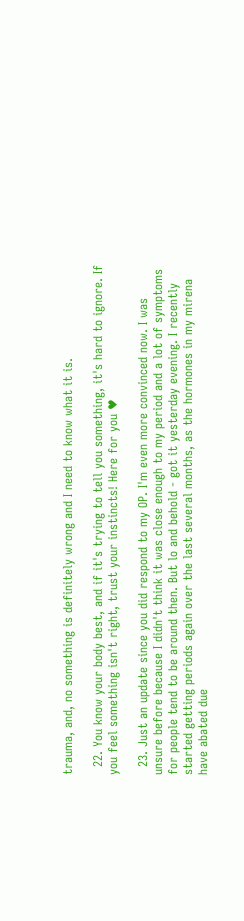trauma, and, no something is definitely wrong and I need to know what it is.

  22. You know your body best, and if it's trying to tell you something, it's hard to ignore. If you feel something isn't right, trust your instincts! Here for you ♥

  23. Just an update since you did respond to my OP. I'm even more convinced now. I was unsure before because I didn't think it was close enough to my period and a lot of symptoms for people tend to be around then. But lo and behold - got it yesterday evening. I recently started getting periods again over the last several months, as the hormones in my mirena have abated due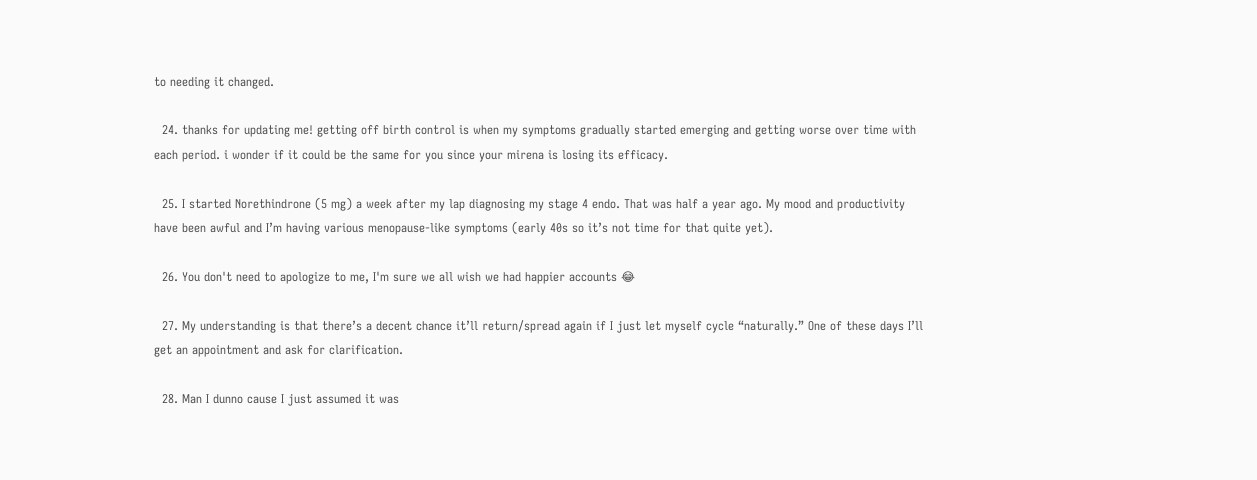to needing it changed.

  24. thanks for updating me! getting off birth control is when my symptoms gradually started emerging and getting worse over time with each period. i wonder if it could be the same for you since your mirena is losing its efficacy.

  25. I started Norethindrone (5 mg) a week after my lap diagnosing my stage 4 endo. That was half a year ago. My mood and productivity have been awful and I’m having various menopause-like symptoms (early 40s so it’s not time for that quite yet).

  26. You don't need to apologize to me, I'm sure we all wish we had happier accounts 😂

  27. My understanding is that there’s a decent chance it’ll return/spread again if I just let myself cycle “naturally.” One of these days I’ll get an appointment and ask for clarification.

  28. Man I dunno cause I just assumed it was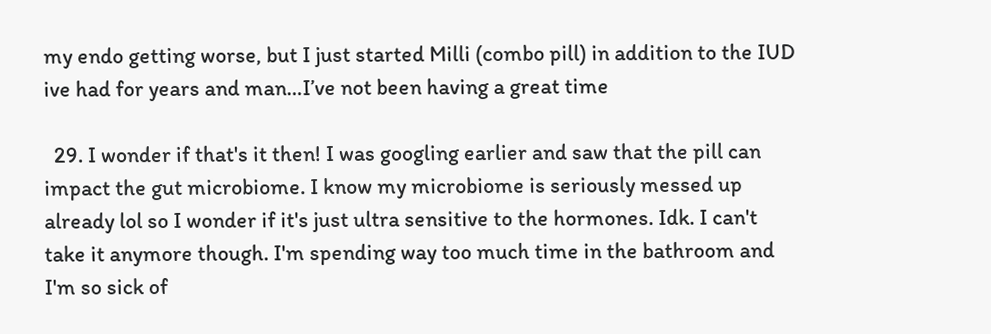my endo getting worse, but I just started Milli (combo pill) in addition to the IUD ive had for years and man…I’ve not been having a great time

  29. I wonder if that's it then! I was googling earlier and saw that the pill can impact the gut microbiome. I know my microbiome is seriously messed up already lol so I wonder if it's just ultra sensitive to the hormones. Idk. I can't take it anymore though. I'm spending way too much time in the bathroom and I'm so sick of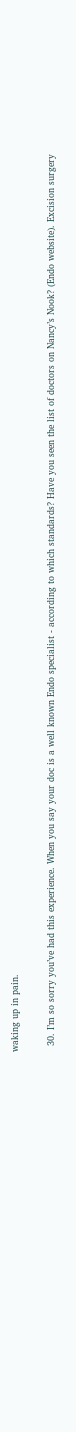waking up in pain.

  30. I’m so sorry you’ve had this experience. When you say your doc is a well known Endo specialist - according to which standards? Have you seen the list of doctors on Nancy’s Nook? (Endo website). Excision surgery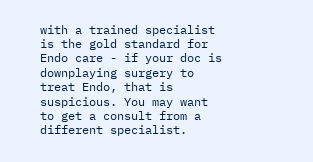with a trained specialist is the gold standard for Endo care - if your doc is downplaying surgery to treat Endo, that is suspicious. You may want to get a consult from a different specialist.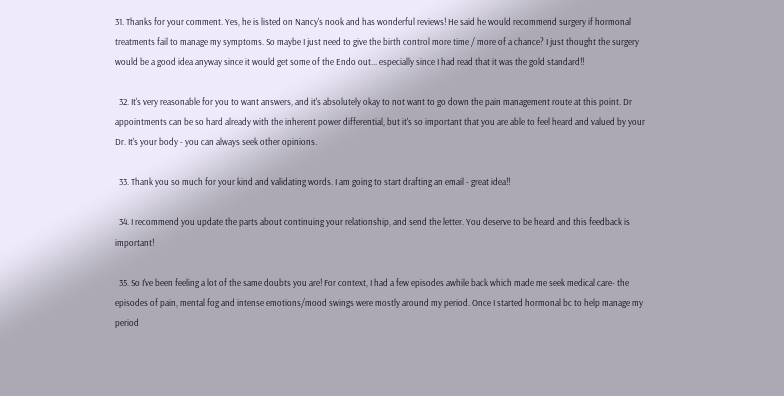31. Thanks for your comment. Yes, he is listed on Nancy's nook and has wonderful reviews! He said he would recommend surgery if hormonal treatments fail to manage my symptoms. So maybe I just need to give the birth control more time / more of a chance? I just thought the surgery would be a good idea anyway since it would get some of the Endo out... especially since I had read that it was the gold standard!!

  32. It's very reasonable for you to want answers, and it's absolutely okay to not want to go down the pain management route at this point. Dr appointments can be so hard already with the inherent power differential, but it's so important that you are able to feel heard and valued by your Dr. It's your body - you can always seek other opinions.

  33. Thank you so much for your kind and validating words. I am going to start drafting an email - great idea!!

  34. I recommend you update the parts about continuing your relationship, and send the letter. You deserve to be heard and this feedback is important!

  35. So I've been feeling a lot of the same doubts you are! For context, I had a few episodes awhile back which made me seek medical care- the episodes of pain, mental fog and intense emotions/mood swings were mostly around my period. Once I started hormonal bc to help manage my period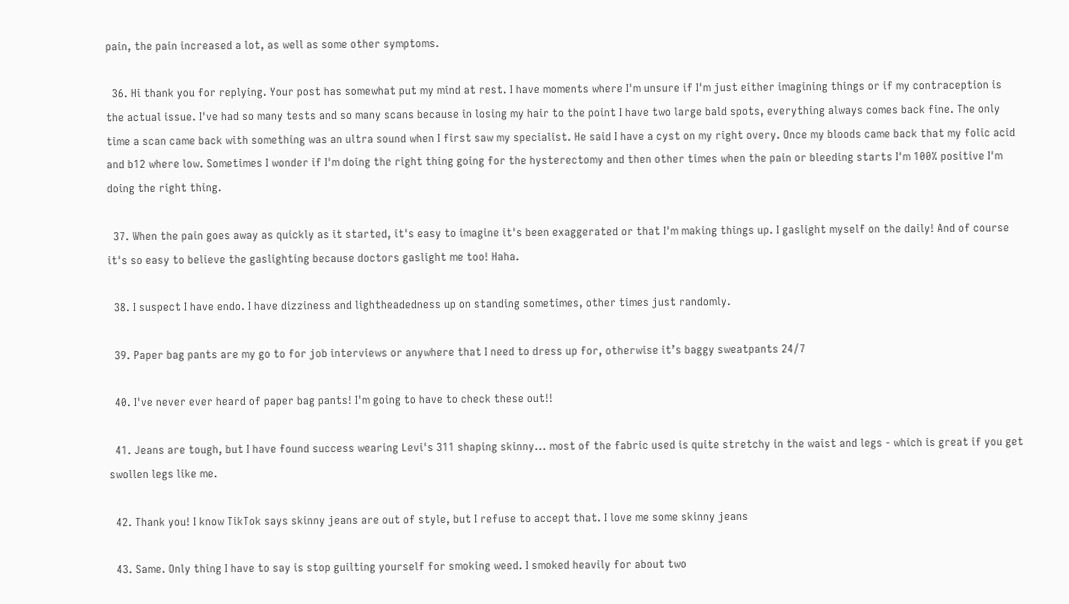pain, the pain increased a lot, as well as some other symptoms.

  36. Hi thank you for replying. Your post has somewhat put my mind at rest. I have moments where I'm unsure if I'm just either imagining things or if my contraception is the actual issue. I've had so many tests and so many scans because in losing my hair to the point I have two large bald spots, everything always comes back fine. The only time a scan came back with something was an ultra sound when I first saw my specialist. He said I have a cyst on my right overy. Once my bloods came back that my folic acid and b12 where low. Sometimes I wonder if I'm doing the right thing going for the hysterectomy and then other times when the pain or bleeding starts I'm 100% positive I'm doing the right thing.

  37. When the pain goes away as quickly as it started, it's easy to imagine it's been exaggerated or that I'm making things up. I gaslight myself on the daily! And of course it's so easy to believe the gaslighting because doctors gaslight me too! Haha.

  38. I suspect I have endo. I have dizziness and lightheadedness up on standing sometimes, other times just randomly.

  39. Paper bag pants are my go to for job interviews or anywhere that I need to dress up for, otherwise it’s baggy sweatpants 24/7

  40. I've never ever heard of paper bag pants! I'm going to have to check these out!!

  41. Jeans are tough, but I have found success wearing Levi's 311 shaping skinny... most of the fabric used is quite stretchy in the waist and legs - which is great if you get swollen legs like me.

  42. Thank you! I know TikTok says skinny jeans are out of style, but I refuse to accept that. I love me some skinny jeans

  43. Same. Only thing I have to say is stop guilting yourself for smoking weed. I smoked heavily for about two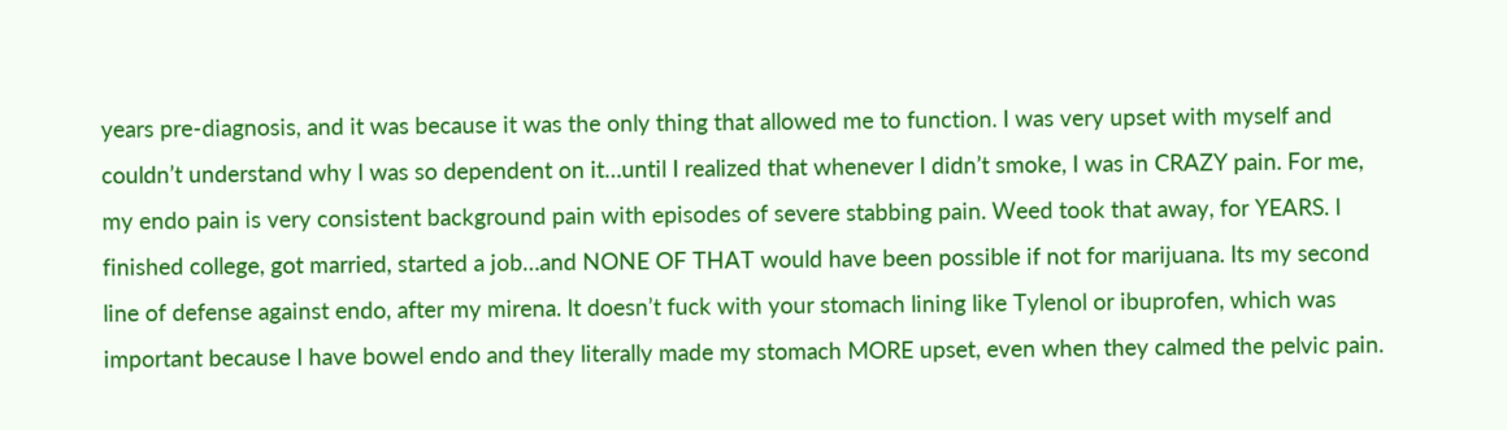years pre-diagnosis, and it was because it was the only thing that allowed me to function. I was very upset with myself and couldn’t understand why I was so dependent on it…until I realized that whenever I didn’t smoke, I was in CRAZY pain. For me, my endo pain is very consistent background pain with episodes of severe stabbing pain. Weed took that away, for YEARS. I finished college, got married, started a job…and NONE OF THAT would have been possible if not for marijuana. Its my second line of defense against endo, after my mirena. It doesn’t fuck with your stomach lining like Tylenol or ibuprofen, which was important because I have bowel endo and they literally made my stomach MORE upset, even when they calmed the pelvic pain.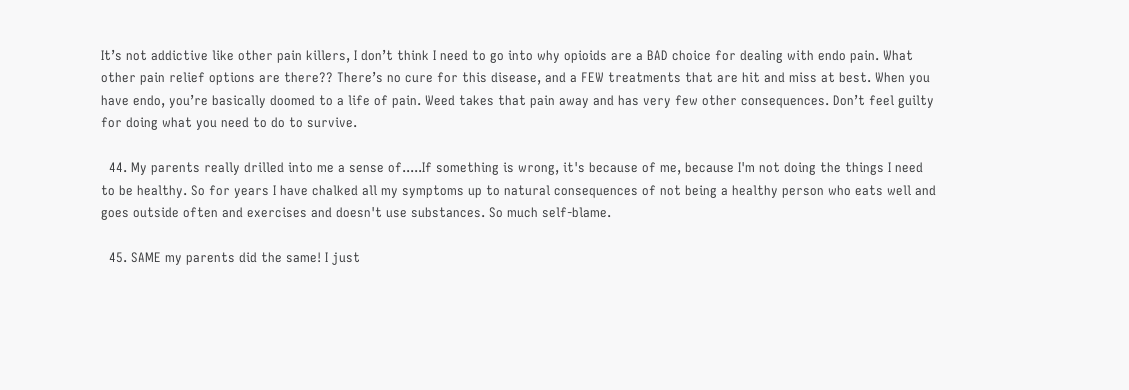It’s not addictive like other pain killers, I don’t think I need to go into why opioids are a BAD choice for dealing with endo pain. What other pain relief options are there?? There’s no cure for this disease, and a FEW treatments that are hit and miss at best. When you have endo, you’re basically doomed to a life of pain. Weed takes that pain away and has very few other consequences. Don’t feel guilty for doing what you need to do to survive.

  44. My parents really drilled into me a sense of.....If something is wrong, it's because of me, because I'm not doing the things I need to be healthy. So for years I have chalked all my symptoms up to natural consequences of not being a healthy person who eats well and goes outside often and exercises and doesn't use substances. So much self-blame.

  45. SAME my parents did the same! I just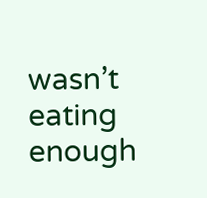wasn’t eating enough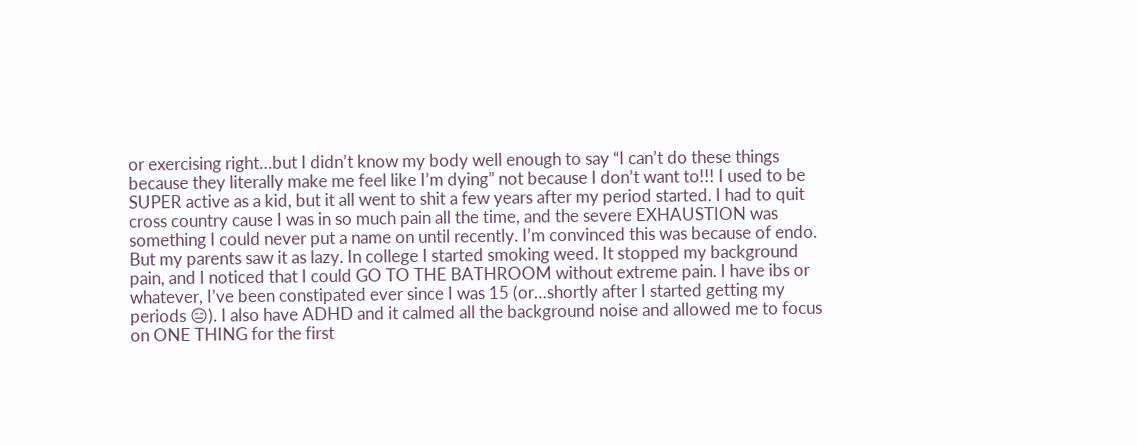or exercising right…but I didn’t know my body well enough to say “I can’t do these things because they literally make me feel like I’m dying” not because I don’t want to!!! I used to be SUPER active as a kid, but it all went to shit a few years after my period started. I had to quit cross country cause I was in so much pain all the time, and the severe EXHAUSTION was something I could never put a name on until recently. I’m convinced this was because of endo. But my parents saw it as lazy. In college I started smoking weed. It stopped my background pain, and I noticed that I could GO TO THE BATHROOM without extreme pain. I have ibs or whatever, I’ve been constipated ever since I was 15 (or…shortly after I started getting my periods 😑). I also have ADHD and it calmed all the background noise and allowed me to focus on ONE THING for the first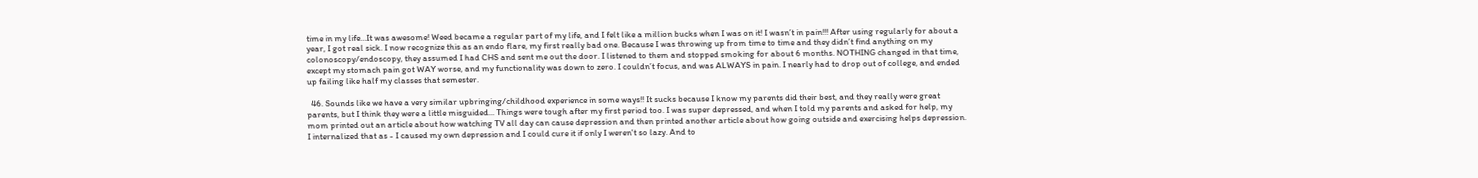time in my life…It was awesome! Weed became a regular part of my life, and I felt like a million bucks when I was on it! I wasn’t in pain!!! After using regularly for about a year, I got real sick. I now recognize this as an endo flare, my first really bad one. Because I was throwing up from time to time and they didn’t find anything on my colonoscopy/endoscopy, they assumed I had CHS and sent me out the door. I listened to them and stopped smoking for about 6 months. NOTHING changed in that time, except my stomach pain got WAY worse, and my functionality was down to zero. I couldn’t focus, and was ALWAYS in pain. I nearly had to drop out of college, and ended up failing like half my classes that semester.

  46. Sounds like we have a very similar upbringing/childhood experience in some ways!! It sucks because I know my parents did their best, and they really were great parents, but I think they were a little misguided... Things were tough after my first period too. I was super depressed, and when I told my parents and asked for help, my mom printed out an article about how watching TV all day can cause depression and then printed another article about how going outside and exercising helps depression. I internalized that as - I caused my own depression and I could cure it if only I weren't so lazy. And to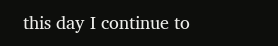this day I continue to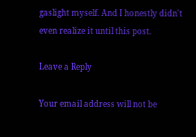gaslight myself. And I honestly didn't even realize it until this post.

Leave a Reply

Your email address will not be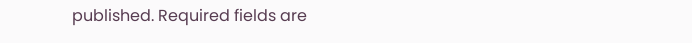published. Required fields are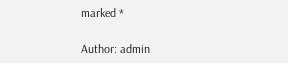marked *

Author: admin